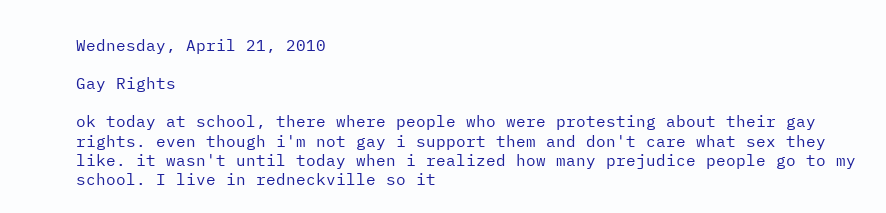Wednesday, April 21, 2010

Gay Rights

ok today at school, there where people who were protesting about their gay rights. even though i'm not gay i support them and don't care what sex they like. it wasn't until today when i realized how many prejudice people go to my school. I live in redneckville so it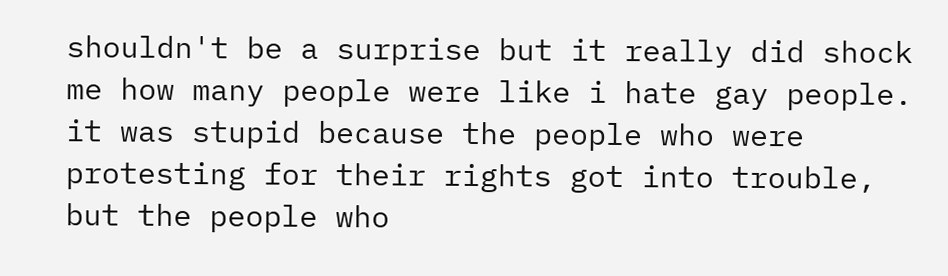shouldn't be a surprise but it really did shock me how many people were like i hate gay people. it was stupid because the people who were protesting for their rights got into trouble, but the people who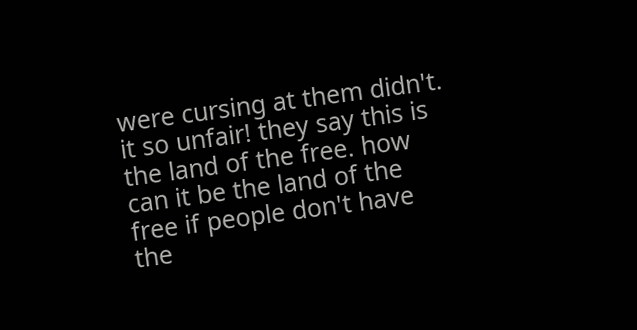were cursing at them didn't. it so unfair! they say this is the land of the free. how can it be the land of the free if people don't have the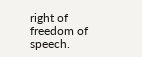right of freedom of speech.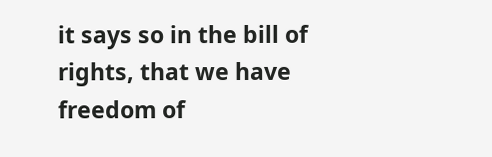it says so in the bill of rights, that we have freedom of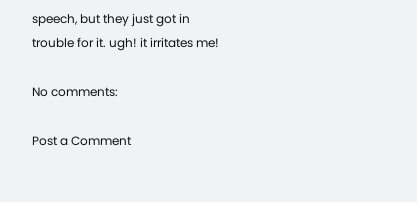speech, but they just got in trouble for it. ugh! it irritates me!

No comments:

Post a Comment